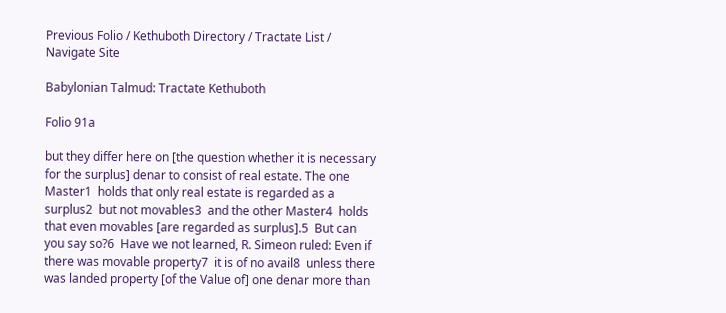Previous Folio / Kethuboth Directory / Tractate List / Navigate Site

Babylonian Talmud: Tractate Kethuboth

Folio 91a

but they differ here on [the question whether it is necessary for the surplus] denar to consist of real estate. The one Master1  holds that only real estate is regarded as a surplus2  but not movables3  and the other Master4  holds that even movables [are regarded as surplus].5  But can you say so?6  Have we not learned, R. Simeon ruled: Even if there was movable property7  it is of no avail8  unless there was landed property [of the Value of] one denar more than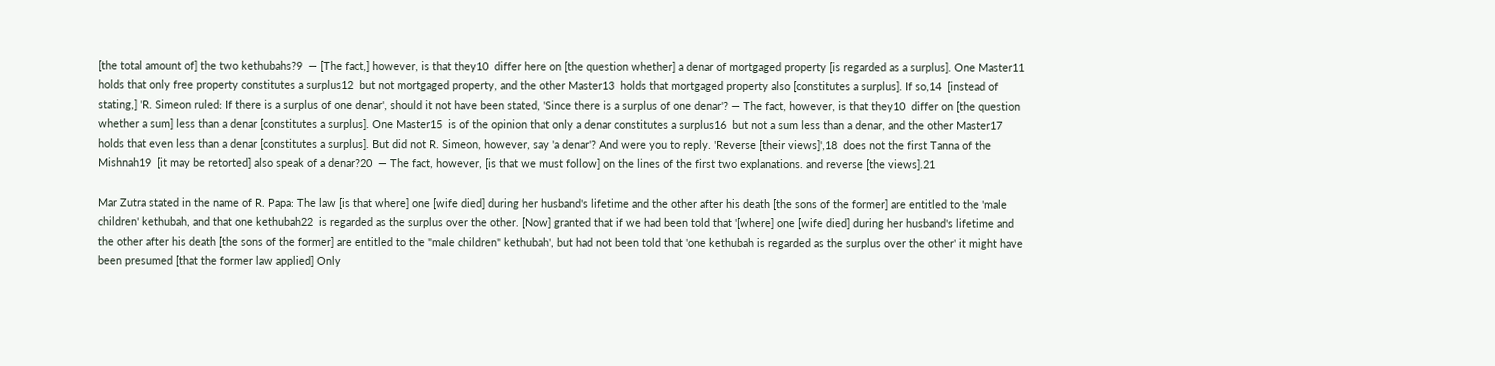[the total amount of] the two kethubahs?9  — [The fact,] however, is that they10  differ here on [the question whether] a denar of mortgaged property [is regarded as a surplus]. One Master11  holds that only free property constitutes a surplus12  but not mortgaged property, and the other Master13  holds that mortgaged property also [constitutes a surplus]. If so,14  [instead of stating,] 'R. Simeon ruled: If there is a surplus of one denar', should it not have been stated, 'Since there is a surplus of one denar'? — The fact, however, is that they10  differ on [the question whether a sum] less than a denar [constitutes a surplus]. One Master15  is of the opinion that only a denar constitutes a surplus16  but not a sum less than a denar, and the other Master17  holds that even less than a denar [constitutes a surplus]. But did not R. Simeon, however, say 'a denar'? And were you to reply. 'Reverse [their views]',18  does not the first Tanna of the Mishnah19  [it may be retorted] also speak of a denar?20  — The fact, however, [is that we must follow] on the lines of the first two explanations. and reverse [the views].21

Mar Zutra stated in the name of R. Papa: The law [is that where] one [wife died] during her husband's lifetime and the other after his death [the sons of the former] are entitled to the 'male children' kethubah, and that one kethubah22  is regarded as the surplus over the other. [Now] granted that if we had been told that '[where] one [wife died] during her husband's lifetime and the other after his death [the sons of the former] are entitled to the "male children" kethubah', but had not been told that 'one kethubah is regarded as the surplus over the other' it might have been presumed [that the former law applied] Only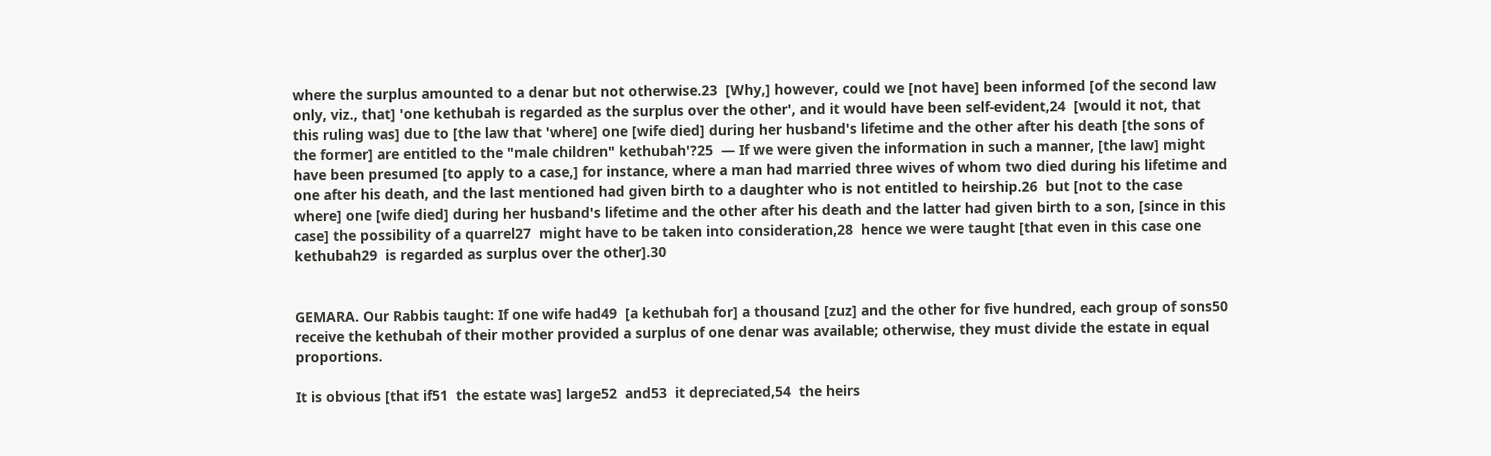where the surplus amounted to a denar but not otherwise.23  [Why,] however, could we [not have] been informed [of the second law only, viz., that] 'one kethubah is regarded as the surplus over the other', and it would have been self-evident,24  [would it not, that this ruling was] due to [the law that 'where] one [wife died] during her husband's lifetime and the other after his death [the sons of the former] are entitled to the "male children" kethubah'?25  — If we were given the information in such a manner, [the law] might have been presumed [to apply to a case,] for instance, where a man had married three wives of whom two died during his lifetime and one after his death, and the last mentioned had given birth to a daughter who is not entitled to heirship.26  but [not to the case where] one [wife died] during her husband's lifetime and the other after his death and the latter had given birth to a son, [since in this case] the possibility of a quarrel27  might have to be taken into consideration,28  hence we were taught [that even in this case one kethubah29  is regarded as surplus over the other].30


GEMARA. Our Rabbis taught: If one wife had49  [a kethubah for] a thousand [zuz] and the other for five hundred, each group of sons50  receive the kethubah of their mother provided a surplus of one denar was available; otherwise, they must divide the estate in equal proportions.

It is obvious [that if51  the estate was] large52  and53  it depreciated,54  the heirs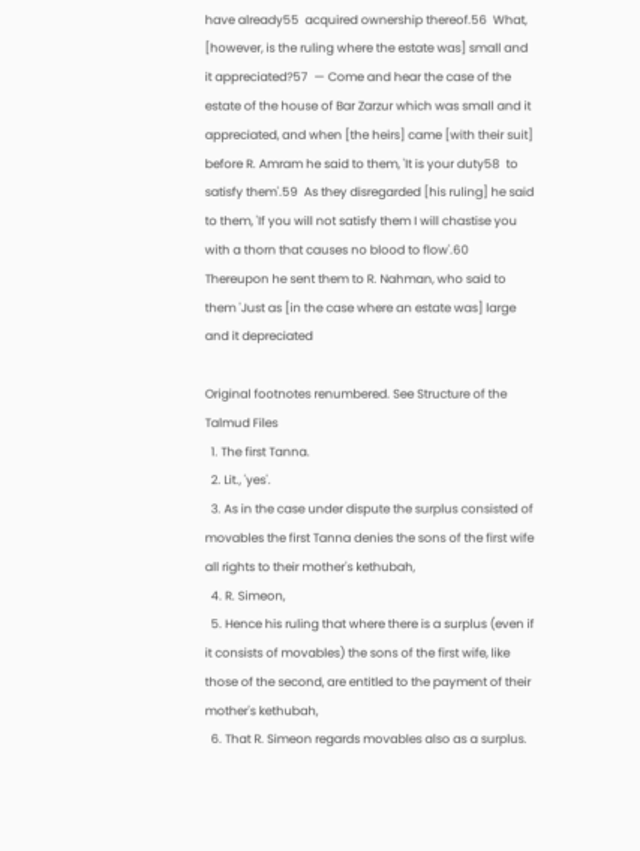have already55  acquired ownership thereof.56  What, [however, is the ruling where the estate was] small and it appreciated?57  — Come and hear the case of the estate of the house of Bar Zarzur which was small and it appreciated, and when [the heirs] came [with their suit] before R. Amram he said to them, 'It is your duty58  to satisfy them'.59  As they disregarded [his ruling] he said to them, 'If you will not satisfy them I will chastise you with a thorn that causes no blood to flow'.60  Thereupon he sent them to R. Nahman, who said to them 'Just as [in the case where an estate was] large and it depreciated

Original footnotes renumbered. See Structure of the Talmud Files
  1. The first Tanna.
  2. Lit., 'yes'.
  3. As in the case under dispute the surplus consisted of movables the first Tanna denies the sons of the first wife all rights to their mother's kethubah,
  4. R. Simeon,
  5. Hence his ruling that where there is a surplus (even if it consists of movables) the sons of the first wife, like those of the second, are entitled to the payment of their mother's kethubah,
  6. That R. Simeon regards movables also as a surplus.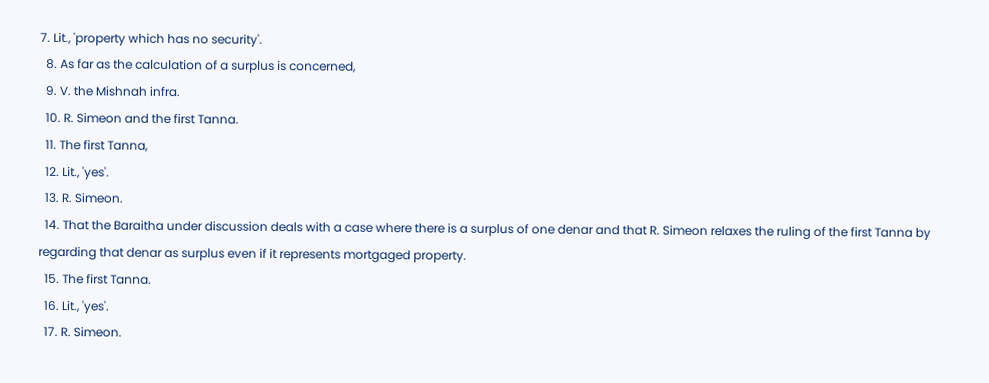7. Lit., 'property which has no security'.
  8. As far as the calculation of a surplus is concerned,
  9. V. the Mishnah infra.
  10. R. Simeon and the first Tanna.
  11. The first Tanna,
  12. Lit., 'yes'.
  13. R. Simeon.
  14. That the Baraitha under discussion deals with a case where there is a surplus of one denar and that R. Simeon relaxes the ruling of the first Tanna by regarding that denar as surplus even if it represents mortgaged property.
  15. The first Tanna.
  16. Lit., 'yes'.
  17. R. Simeon.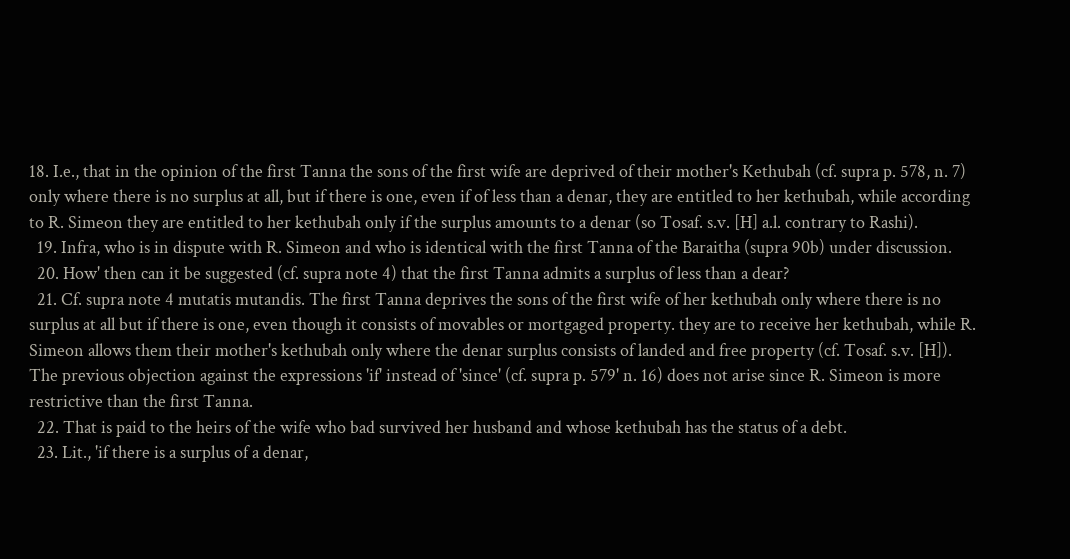18. I.e., that in the opinion of the first Tanna the sons of the first wife are deprived of their mother's Kethubah (cf. supra p. 578, n. 7) only where there is no surplus at all, but if there is one, even if of less than a denar, they are entitled to her kethubah, while according to R. Simeon they are entitled to her kethubah only if the surplus amounts to a denar (so Tosaf. s.v. [H] a.l. contrary to Rashi).
  19. Infra, who is in dispute with R. Simeon and who is identical with the first Tanna of the Baraitha (supra 90b) under discussion.
  20. How' then can it be suggested (cf. supra note 4) that the first Tanna admits a surplus of less than a dear?
  21. Cf. supra note 4 mutatis mutandis. The first Tanna deprives the sons of the first wife of her kethubah only where there is no surplus at all but if there is one, even though it consists of movables or mortgaged property. they are to receive her kethubah, while R. Simeon allows them their mother's kethubah only where the denar surplus consists of landed and free property (cf. Tosaf. s.v. [H]). The previous objection against the expressions 'if' instead of 'since' (cf. supra p. 579' n. 16) does not arise since R. Simeon is more restrictive than the first Tanna.
  22. That is paid to the heirs of the wife who bad survived her husband and whose kethubah has the status of a debt.
  23. Lit., 'if there is a surplus of a denar,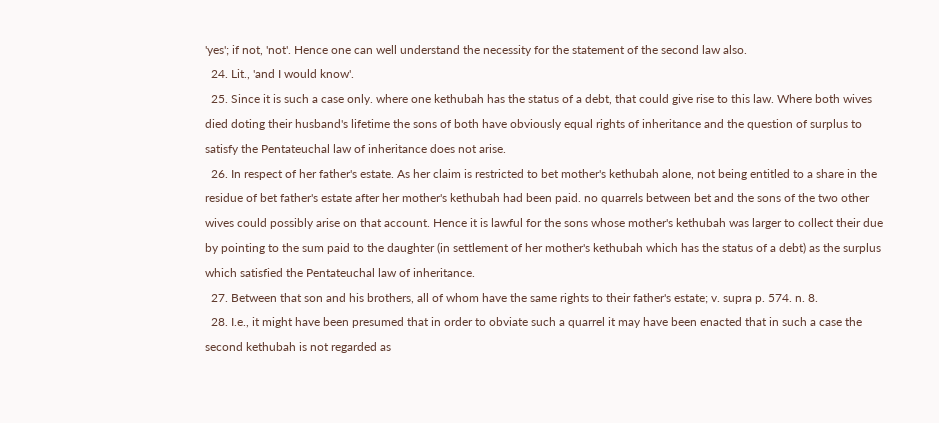'yes'; if not, 'not'. Hence one can well understand the necessity for the statement of the second law also.
  24. Lit., 'and I would know'.
  25. Since it is such a case only. where one kethubah has the status of a debt, that could give rise to this law. Where both wives died doting their husband's lifetime the sons of both have obviously equal rights of inheritance and the question of surplus to satisfy the Pentateuchal law of inheritance does not arise.
  26. In respect of her father's estate. As her claim is restricted to bet mother's kethubah alone, not being entitled to a share in the residue of bet father's estate after her mother's kethubah had been paid. no quarrels between bet and the sons of the two other wives could possibly arise on that account. Hence it is lawful for the sons whose mother's kethubah was larger to collect their due by pointing to the sum paid to the daughter (in settlement of her mother's kethubah which has the status of a debt) as the surplus which satisfied the Pentateuchal law of inheritance.
  27. Between that son and his brothers, all of whom have the same rights to their father's estate; v. supra p. 574. n. 8.
  28. I.e., it might have been presumed that in order to obviate such a quarrel it may have been enacted that in such a case the second kethubah is not regarded as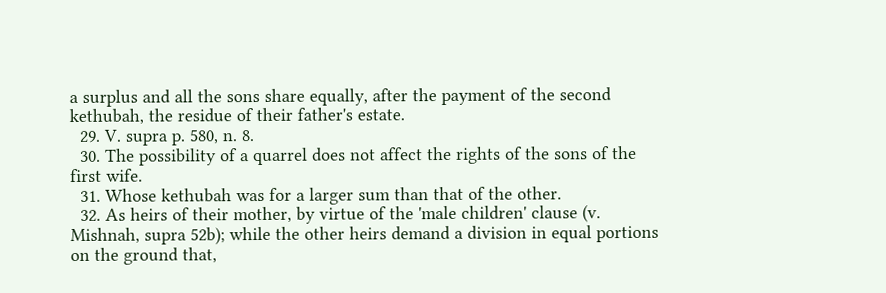a surplus and all the sons share equally, after the payment of the second kethubah, the residue of their father's estate.
  29. V. supra p. 580, n. 8.
  30. The possibility of a quarrel does not affect the rights of the sons of the first wife.
  31. Whose kethubah was for a larger sum than that of the other.
  32. As heirs of their mother, by virtue of the 'male children' clause (v. Mishnah, supra 52b); while the other heirs demand a division in equal portions on the ground that,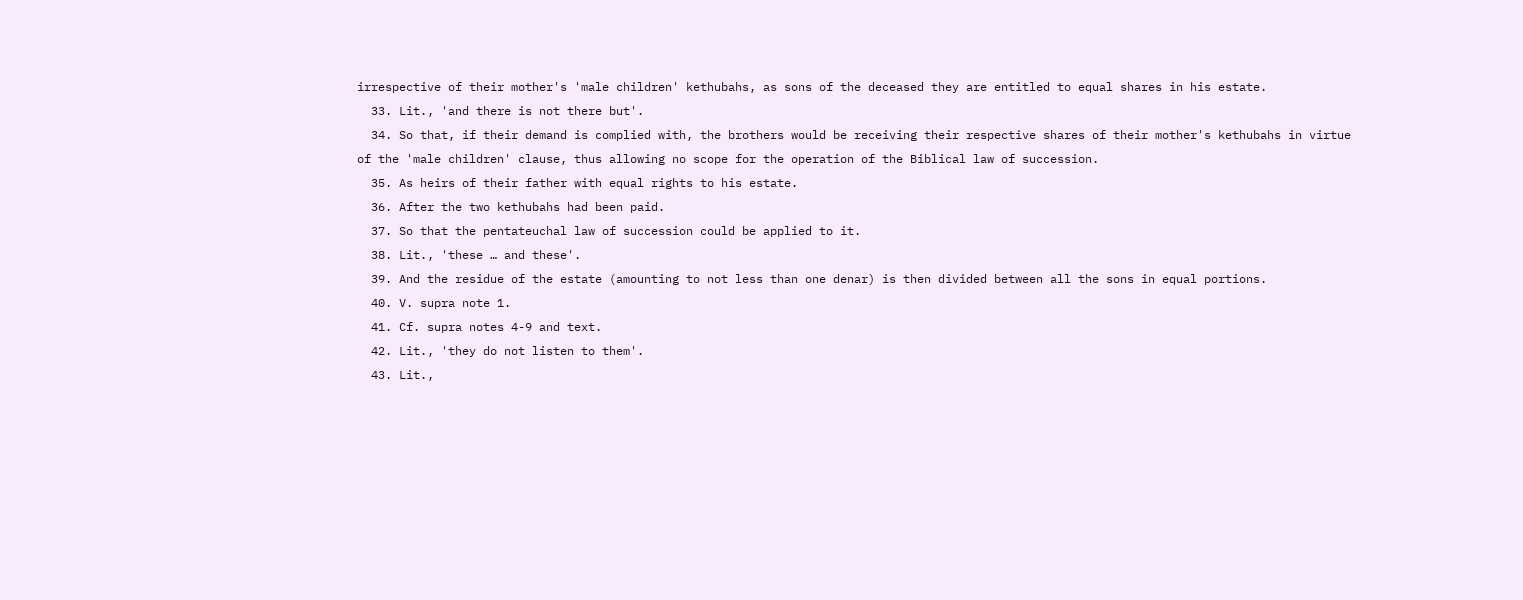irrespective of their mother's 'male children' kethubahs, as sons of the deceased they are entitled to equal shares in his estate.
  33. Lit., 'and there is not there but'.
  34. So that, if their demand is complied with, the brothers would be receiving their respective shares of their mother's kethubahs in virtue of the 'male children' clause, thus allowing no scope for the operation of the Biblical law of succession.
  35. As heirs of their father with equal rights to his estate.
  36. After the two kethubahs had been paid.
  37. So that the pentateuchal law of succession could be applied to it.
  38. Lit., 'these … and these'.
  39. And the residue of the estate (amounting to not less than one denar) is then divided between all the sons in equal portions.
  40. V. supra note 1.
  41. Cf. supra notes 4-9 and text.
  42. Lit., 'they do not listen to them'.
  43. Lit.,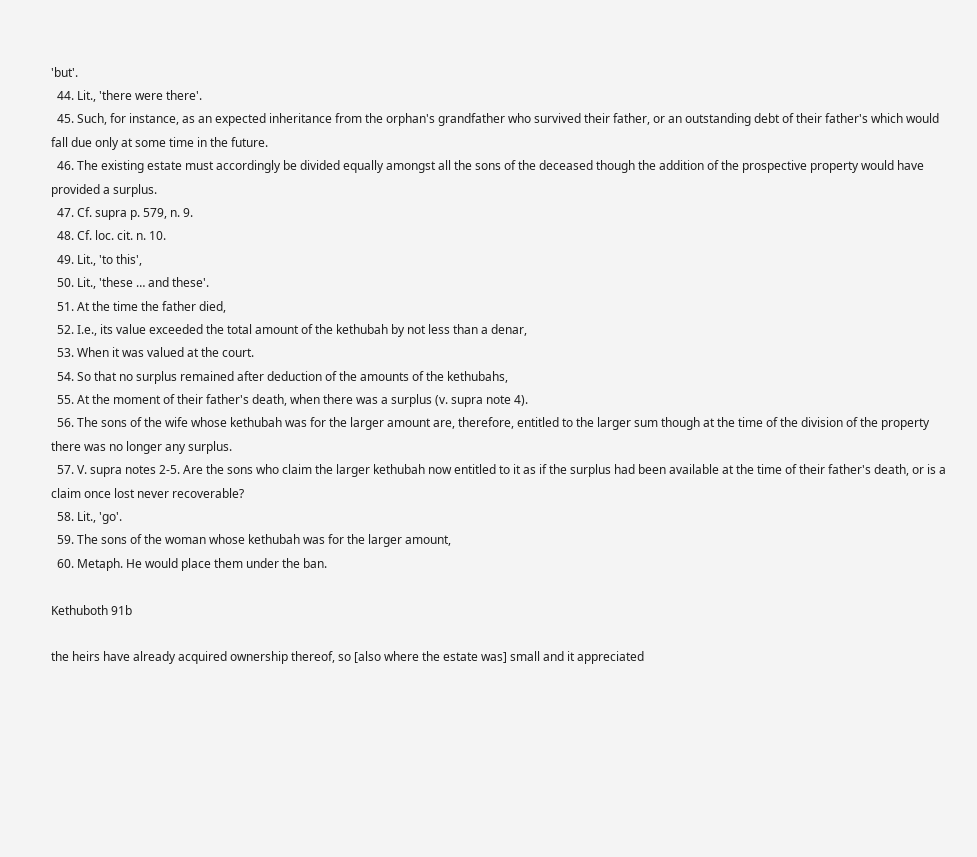'but'.
  44. Lit., 'there were there'.
  45. Such, for instance, as an expected inheritance from the orphan's grandfather who survived their father, or an outstanding debt of their father's which would fall due only at some time in the future.
  46. The existing estate must accordingly be divided equally amongst all the sons of the deceased though the addition of the prospective property would have provided a surplus.
  47. Cf. supra p. 579, n. 9.
  48. Cf. loc. cit. n. 10.
  49. Lit., 'to this',
  50. Lit., 'these … and these'.
  51. At the time the father died,
  52. I.e., its value exceeded the total amount of the kethubah by not less than a denar,
  53. When it was valued at the court.
  54. So that no surplus remained after deduction of the amounts of the kethubahs,
  55. At the moment of their father's death, when there was a surplus (v. supra note 4).
  56. The sons of the wife whose kethubah was for the larger amount are, therefore, entitled to the larger sum though at the time of the division of the property there was no longer any surplus.
  57. V. supra notes 2-5. Are the sons who claim the larger kethubah now entitled to it as if the surplus had been available at the time of their father's death, or is a claim once lost never recoverable?
  58. Lit., 'go'.
  59. The sons of the woman whose kethubah was for the larger amount,
  60. Metaph. He would place them under the ban.

Kethuboth 91b

the heirs have already acquired ownership thereof, so [also where the estate was] small and it appreciated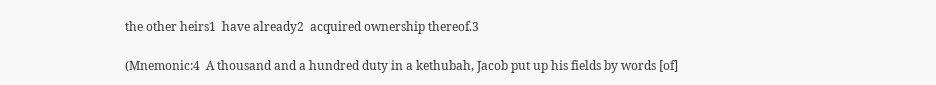the other heirs1  have already2  acquired ownership thereof.3

(Mnemonic:4  A thousand and a hundred duty in a kethubah, Jacob put up his fields by words [of]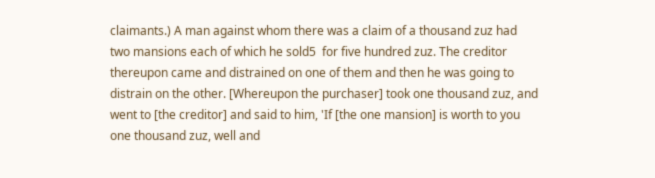claimants.) A man against whom there was a claim of a thousand zuz had two mansions each of which he sold5  for five hundred zuz. The creditor thereupon came and distrained on one of them and then he was going to distrain on the other. [Whereupon the purchaser] took one thousand zuz, and went to [the creditor] and said to him, 'If [the one mansion] is worth to you one thousand zuz, well and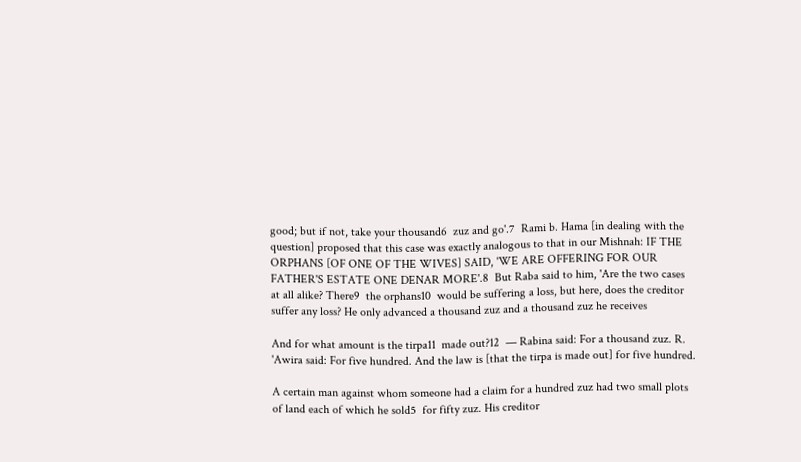good; but if not, take your thousand6  zuz and go'.7  Rami b. Hama [in dealing with the question] proposed that this case was exactly analogous to that in our Mishnah: IF THE ORPHANS [OF ONE OF THE WIVES] SAID, 'WE ARE OFFERING FOR OUR FATHER'S ESTATE ONE DENAR MORE'.8  But Raba said to him, 'Are the two cases at all alike? There9  the orphans10  would be suffering a loss, but here, does the creditor suffer any loss? He only advanced a thousand zuz and a thousand zuz he receives

And for what amount is the tirpa11  made out?12  — Rabina said: For a thousand zuz. R. 'Awira said: For five hundred. And the law is [that the tirpa is made out] for five hundred.

A certain man against whom someone had a claim for a hundred zuz had two small plots of land each of which he sold5  for fifty zuz. His creditor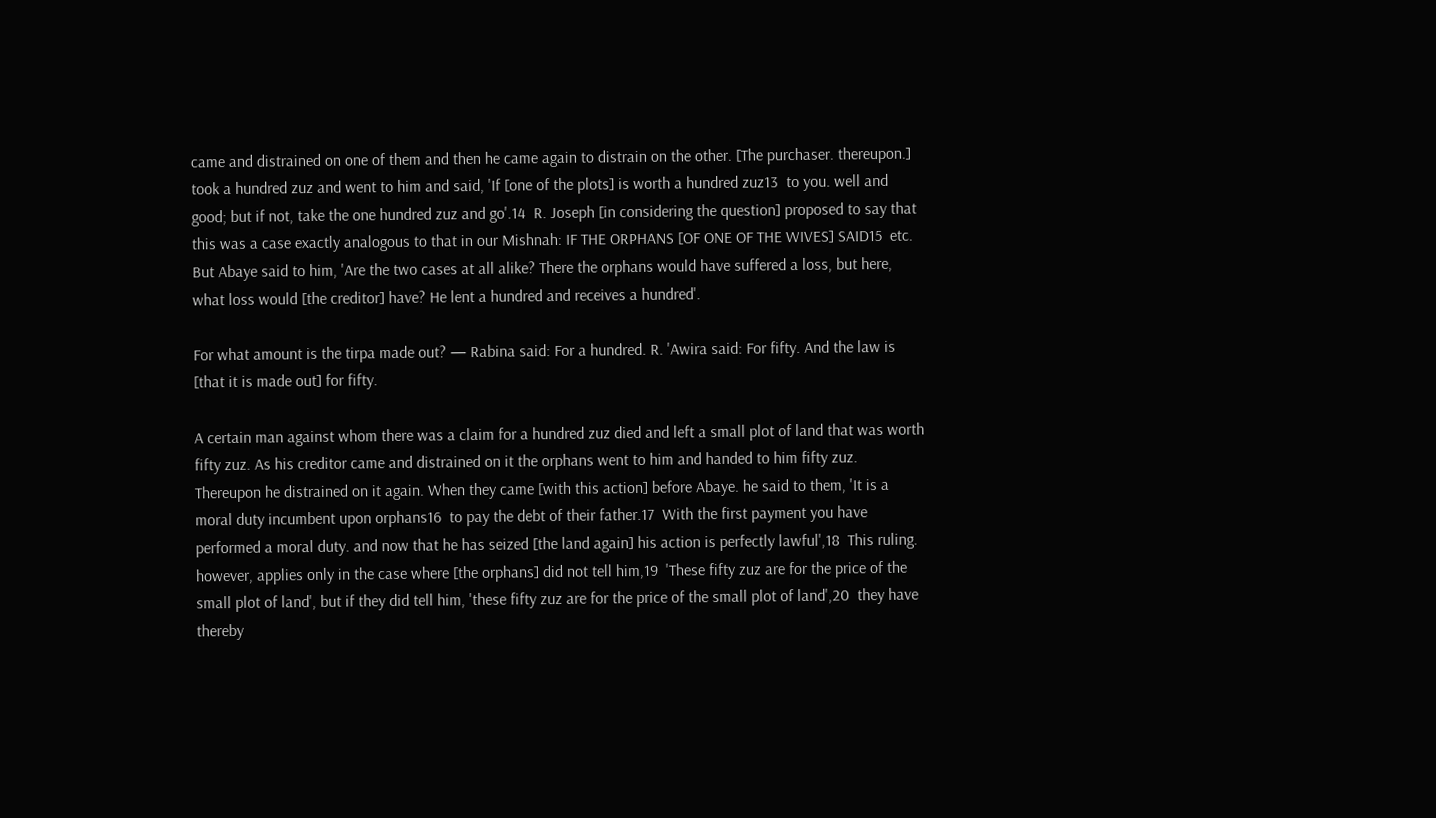came and distrained on one of them and then he came again to distrain on the other. [The purchaser. thereupon.] took a hundred zuz and went to him and said, 'If [one of the plots] is worth a hundred zuz13  to you. well and good; but if not, take the one hundred zuz and go'.14  R. Joseph [in considering the question] proposed to say that this was a case exactly analogous to that in our Mishnah: IF THE ORPHANS [OF ONE OF THE WIVES] SAID15  etc. But Abaye said to him, 'Are the two cases at all alike? There the orphans would have suffered a loss, but here, what loss would [the creditor] have? He lent a hundred and receives a hundred'.

For what amount is the tirpa made out? — Rabina said: For a hundred. R. 'Awira said: For fifty. And the law is [that it is made out] for fifty.

A certain man against whom there was a claim for a hundred zuz died and left a small plot of land that was worth fifty zuz. As his creditor came and distrained on it the orphans went to him and handed to him fifty zuz. Thereupon he distrained on it again. When they came [with this action] before Abaye. he said to them, 'It is a moral duty incumbent upon orphans16  to pay the debt of their father.17  With the first payment you have performed a moral duty. and now that he has seized [the land again] his action is perfectly lawful',18  This ruling. however, applies only in the case where [the orphans] did not tell him,19  'These fifty zuz are for the price of the small plot of land', but if they did tell him, 'these fifty zuz are for the price of the small plot of land',20  they have thereby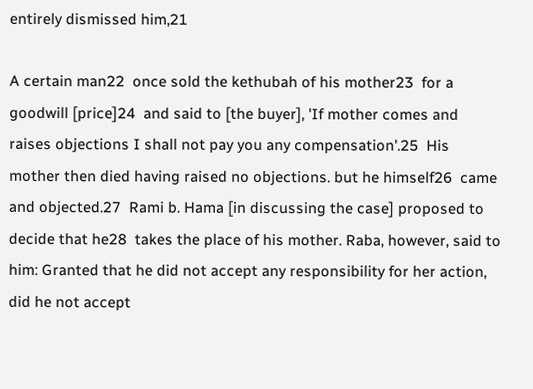entirely dismissed him,21

A certain man22  once sold the kethubah of his mother23  for a goodwill [price]24  and said to [the buyer], 'If mother comes and raises objections I shall not pay you any compensation'.25  His mother then died having raised no objections. but he himself26  came and objected.27  Rami b. Hama [in discussing the case] proposed to decide that he28  takes the place of his mother. Raba, however, said to him: Granted that he did not accept any responsibility for her action, did he not accept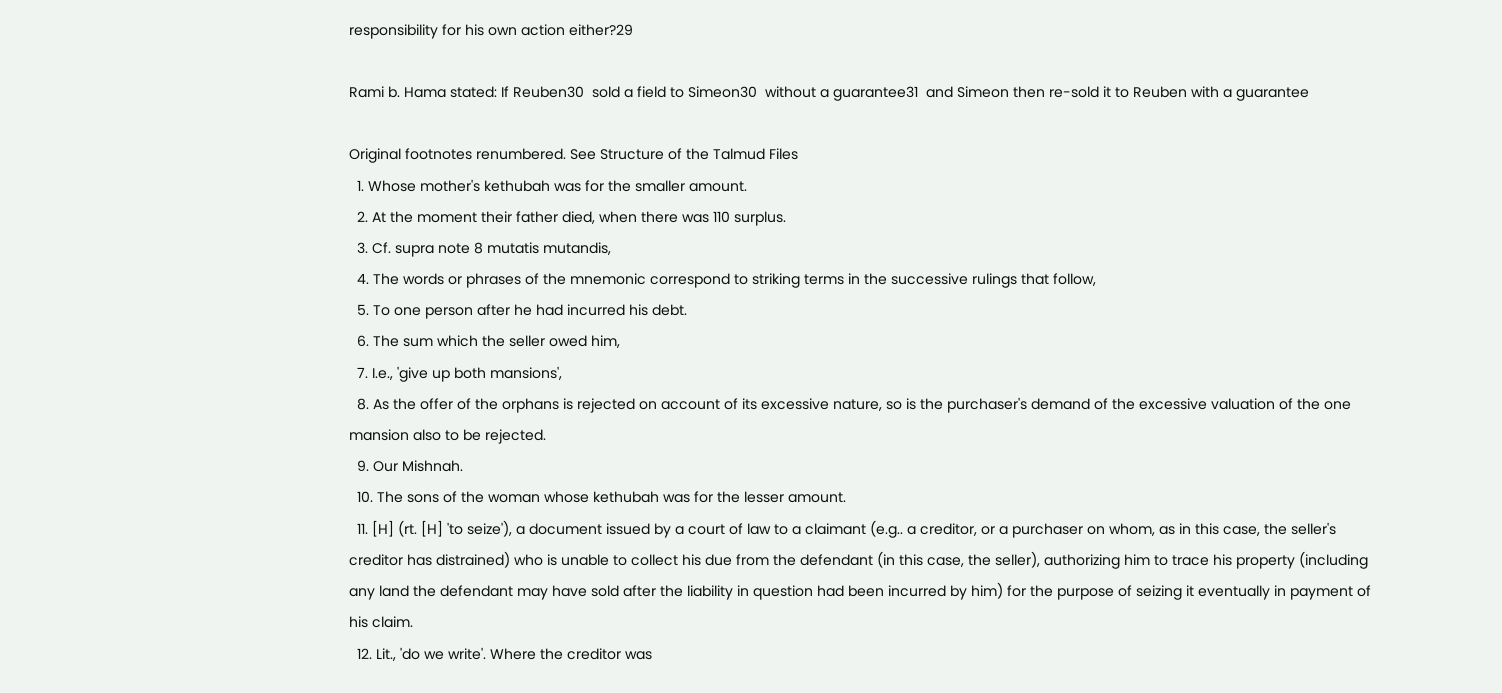responsibility for his own action either?29

Rami b. Hama stated: If Reuben30  sold a field to Simeon30  without a guarantee31  and Simeon then re-sold it to Reuben with a guarantee

Original footnotes renumbered. See Structure of the Talmud Files
  1. Whose mother's kethubah was for the smaller amount.
  2. At the moment their father died, when there was 110 surplus.
  3. Cf. supra note 8 mutatis mutandis,
  4. The words or phrases of the mnemonic correspond to striking terms in the successive rulings that follow,
  5. To one person after he had incurred his debt.
  6. The sum which the seller owed him,
  7. I.e., 'give up both mansions',
  8. As the offer of the orphans is rejected on account of its excessive nature, so is the purchaser's demand of the excessive valuation of the one mansion also to be rejected.
  9. Our Mishnah.
  10. The sons of the woman whose kethubah was for the lesser amount.
  11. [H] (rt. [H] 'to seize'), a document issued by a court of law to a claimant (e.g.. a creditor, or a purchaser on whom, as in this case, the seller's creditor has distrained) who is unable to collect his due from the defendant (in this case, the seller), authorizing him to trace his property (including any land the defendant may have sold after the liability in question had been incurred by him) for the purpose of seizing it eventually in payment of his claim.
  12. Lit., 'do we write'. Where the creditor was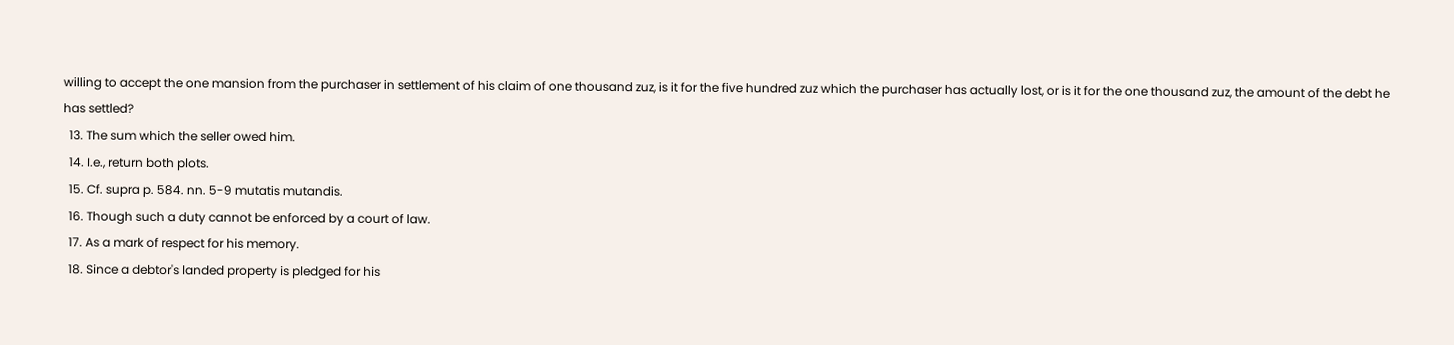willing to accept the one mansion from the purchaser in settlement of his claim of one thousand zuz, is it for the five hundred zuz which the purchaser has actually lost, or is it for the one thousand zuz, the amount of the debt he has settled?
  13. The sum which the seller owed him.
  14. I.e., return both plots.
  15. Cf. supra p. 584. nn. 5-9 mutatis mutandis.
  16. Though such a duty cannot be enforced by a court of law.
  17. As a mark of respect for his memory.
  18. Since a debtor's landed property is pledged for his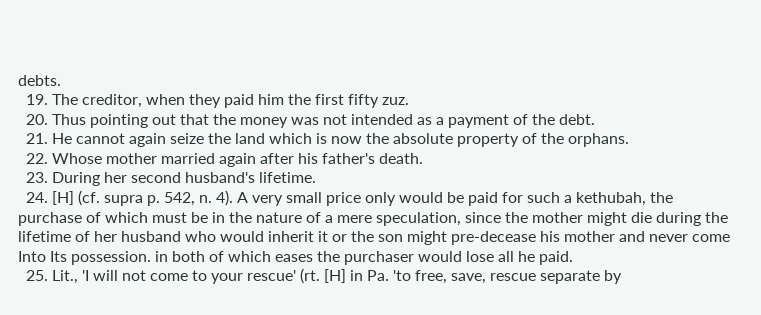debts.
  19. The creditor, when they paid him the first fifty zuz.
  20. Thus pointing out that the money was not intended as a payment of the debt.
  21. He cannot again seize the land which is now the absolute property of the orphans.
  22. Whose mother married again after his father's death.
  23. During her second husband's lifetime.
  24. [H] (cf. supra p. 542, n. 4). A very small price only would be paid for such a kethubah, the purchase of which must be in the nature of a mere speculation, since the mother might die during the lifetime of her husband who would inherit it or the son might pre-decease his mother and never come Into Its possession. in both of which eases the purchaser would lose all he paid.
  25. Lit., 'I will not come to your rescue' (rt. [H] in Pa. 'to free, save, rescue separate by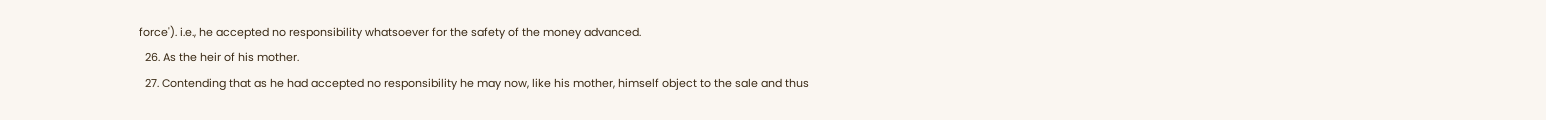force'). i.e., he accepted no responsibility whatsoever for the safety of the money advanced.
  26. As the heir of his mother.
  27. Contending that as he had accepted no responsibility he may now, like his mother, himself object to the sale and thus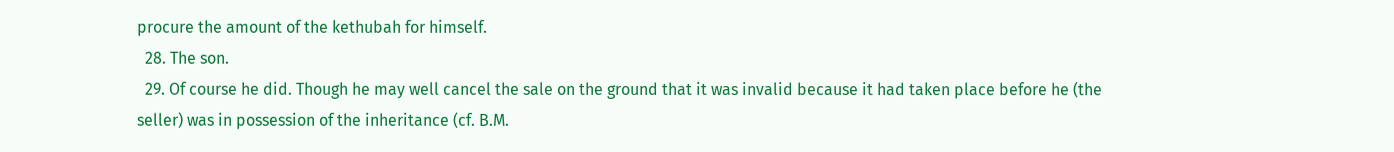procure the amount of the kethubah for himself.
  28. The son.
  29. Of course he did. Though he may well cancel the sale on the ground that it was invalid because it had taken place before he (the seller) was in possession of the inheritance (cf. B.M.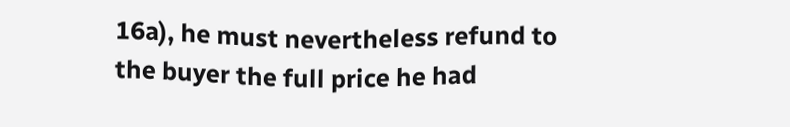16a), he must nevertheless refund to the buyer the full price he had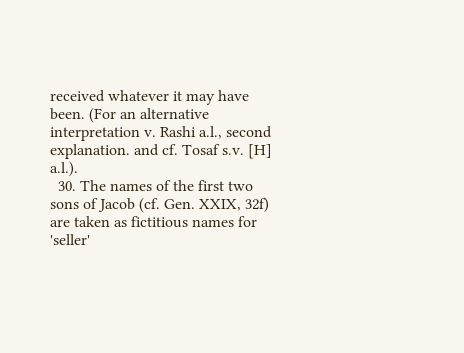received whatever it may have been. (For an alternative interpretation v. Rashi a.l., second explanation. and cf. Tosaf s.v. [H] a.l.).
  30. The names of the first two sons of Jacob (cf. Gen. XXIX, 32f) are taken as fictitious names for 'seller'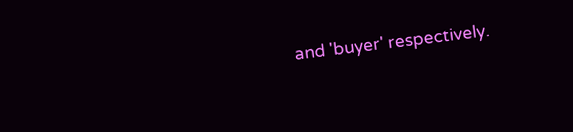and 'buyer' respectively.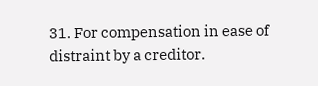31. For compensation in ease of distraint by a creditor.